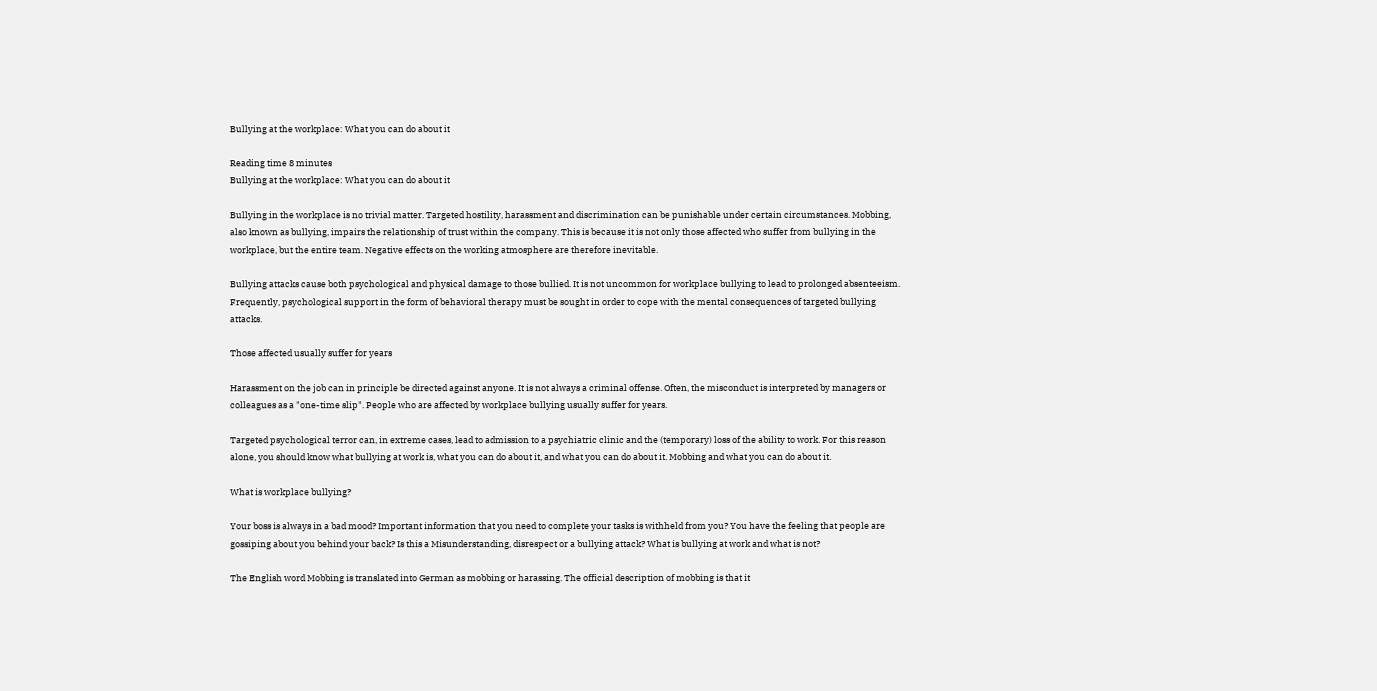Bullying at the workplace: What you can do about it

Reading time 8 minutes
Bullying at the workplace: What you can do about it

Bullying in the workplace is no trivial matter. Targeted hostility, harassment and discrimination can be punishable under certain circumstances. Mobbing, also known as bullying, impairs the relationship of trust within the company. This is because it is not only those affected who suffer from bullying in the workplace, but the entire team. Negative effects on the working atmosphere are therefore inevitable.

Bullying attacks cause both psychological and physical damage to those bullied. It is not uncommon for workplace bullying to lead to prolonged absenteeism. Frequently, psychological support in the form of behavioral therapy must be sought in order to cope with the mental consequences of targeted bullying attacks.

Those affected usually suffer for years

Harassment on the job can in principle be directed against anyone. It is not always a criminal offense. Often, the misconduct is interpreted by managers or colleagues as a "one-time slip". People who are affected by workplace bullying usually suffer for years.

Targeted psychological terror can, in extreme cases, lead to admission to a psychiatric clinic and the (temporary) loss of the ability to work. For this reason alone, you should know what bullying at work is, what you can do about it, and what you can do about it. Mobbing and what you can do about it.

What is workplace bullying?

Your boss is always in a bad mood? Important information that you need to complete your tasks is withheld from you? You have the feeling that people are gossiping about you behind your back? Is this a Misunderstanding, disrespect or a bullying attack? What is bullying at work and what is not?

The English word Mobbing is translated into German as mobbing or harassing. The official description of mobbing is that it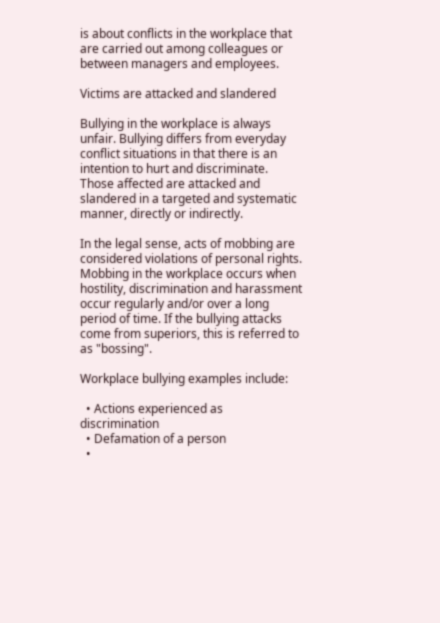is about conflicts in the workplace that are carried out among colleagues or between managers and employees.

Victims are attacked and slandered

Bullying in the workplace is always unfair. Bullying differs from everyday conflict situations in that there is an intention to hurt and discriminate. Those affected are attacked and slandered in a targeted and systematic manner, directly or indirectly.

In the legal sense, acts of mobbing are considered violations of personal rights. Mobbing in the workplace occurs when hostility, discrimination and harassment occur regularly and/or over a long period of time. If the bullying attacks come from superiors, this is referred to as "bossing".

Workplace bullying examples include:

  • Actions experienced as discrimination
  • Defamation of a person
  •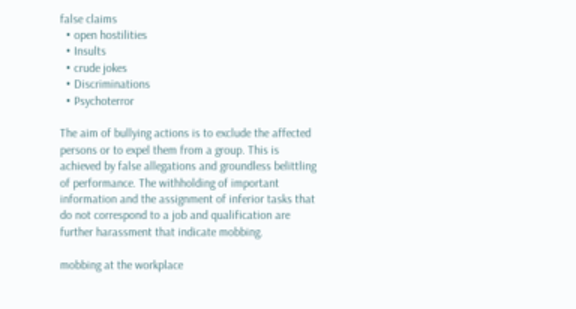false claims
  • open hostilities
  • Insults
  • crude jokes
  • Discriminations
  • Psychoterror

The aim of bullying actions is to exclude the affected persons or to expel them from a group. This is achieved by false allegations and groundless belittling of performance. The withholding of important information and the assignment of inferior tasks that do not correspond to a job and qualification are further harassment that indicate mobbing.

mobbing at the workplace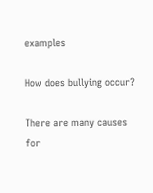examples

How does bullying occur?

There are many causes for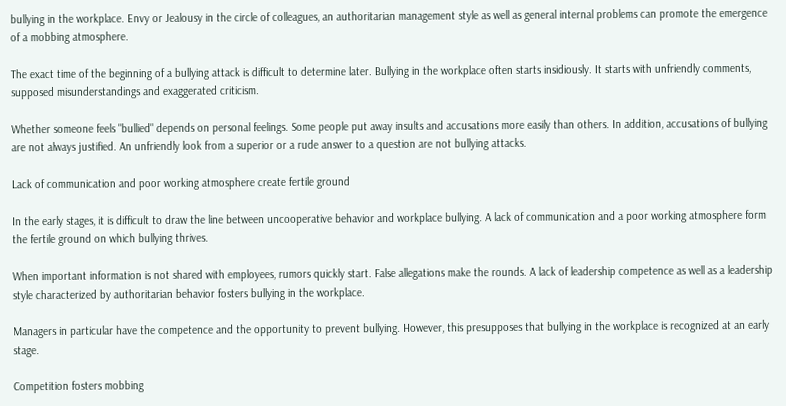bullying in the workplace. Envy or Jealousy in the circle of colleagues, an authoritarian management style as well as general internal problems can promote the emergence of a mobbing atmosphere.

The exact time of the beginning of a bullying attack is difficult to determine later. Bullying in the workplace often starts insidiously. It starts with unfriendly comments, supposed misunderstandings and exaggerated criticism.

Whether someone feels "bullied" depends on personal feelings. Some people put away insults and accusations more easily than others. In addition, accusations of bullying are not always justified. An unfriendly look from a superior or a rude answer to a question are not bullying attacks.

Lack of communication and poor working atmosphere create fertile ground

In the early stages, it is difficult to draw the line between uncooperative behavior and workplace bullying. A lack of communication and a poor working atmosphere form the fertile ground on which bullying thrives.

When important information is not shared with employees, rumors quickly start. False allegations make the rounds. A lack of leadership competence as well as a leadership style characterized by authoritarian behavior fosters bullying in the workplace.

Managers in particular have the competence and the opportunity to prevent bullying. However, this presupposes that bullying in the workplace is recognized at an early stage.

Competition fosters mobbing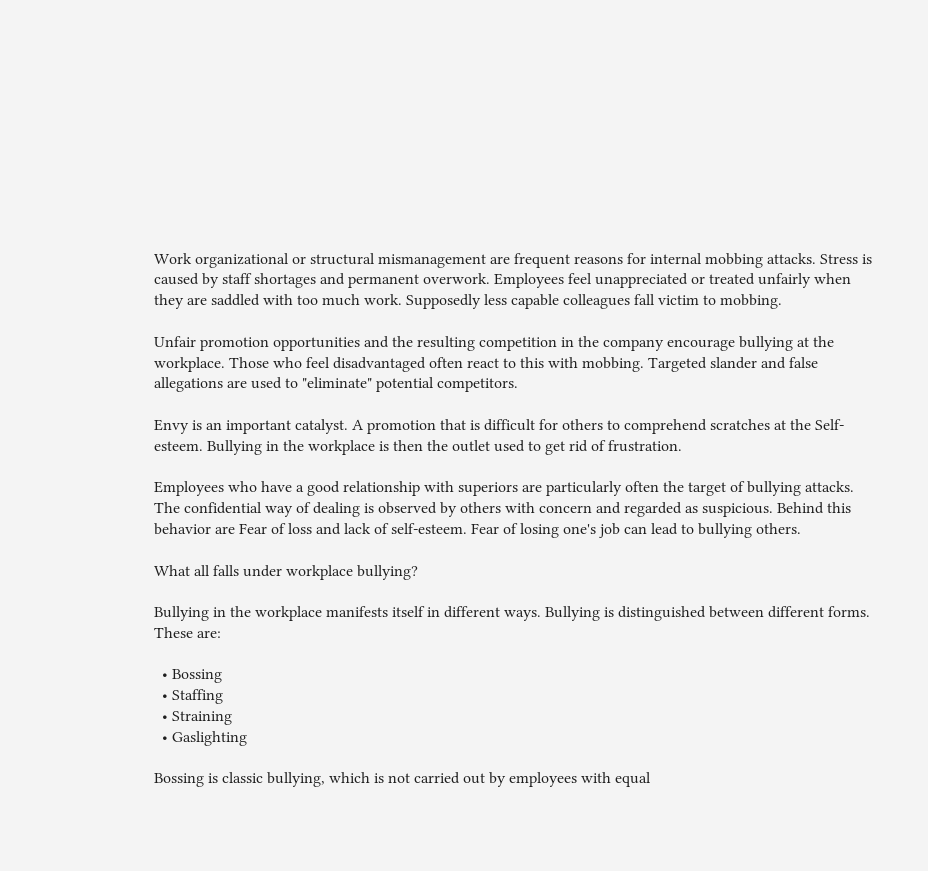Work organizational or structural mismanagement are frequent reasons for internal mobbing attacks. Stress is caused by staff shortages and permanent overwork. Employees feel unappreciated or treated unfairly when they are saddled with too much work. Supposedly less capable colleagues fall victim to mobbing.

Unfair promotion opportunities and the resulting competition in the company encourage bullying at the workplace. Those who feel disadvantaged often react to this with mobbing. Targeted slander and false allegations are used to "eliminate" potential competitors.

Envy is an important catalyst. A promotion that is difficult for others to comprehend scratches at the Self-esteem. Bullying in the workplace is then the outlet used to get rid of frustration.

Employees who have a good relationship with superiors are particularly often the target of bullying attacks. The confidential way of dealing is observed by others with concern and regarded as suspicious. Behind this behavior are Fear of loss and lack of self-esteem. Fear of losing one's job can lead to bullying others.

What all falls under workplace bullying?

Bullying in the workplace manifests itself in different ways. Bullying is distinguished between different forms. These are:

  • Bossing
  • Staffing
  • Straining
  • Gaslighting

Bossing is classic bullying, which is not carried out by employees with equal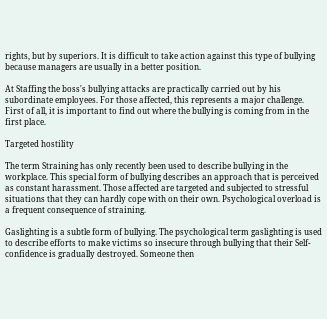rights, but by superiors. It is difficult to take action against this type of bullying because managers are usually in a better position.

At Staffing the boss's bullying attacks are practically carried out by his subordinate employees. For those affected, this represents a major challenge. First of all, it is important to find out where the bullying is coming from in the first place.

Targeted hostility

The term Straining has only recently been used to describe bullying in the workplace. This special form of bullying describes an approach that is perceived as constant harassment. Those affected are targeted and subjected to stressful situations that they can hardly cope with on their own. Psychological overload is a frequent consequence of straining.

Gaslighting is a subtle form of bullying. The psychological term gaslighting is used to describe efforts to make victims so insecure through bullying that their Self-confidence is gradually destroyed. Someone then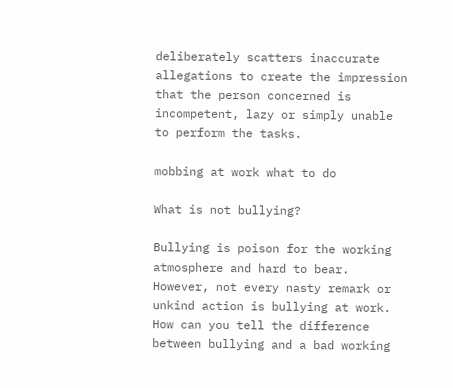deliberately scatters inaccurate allegations to create the impression that the person concerned is incompetent, lazy or simply unable to perform the tasks.

mobbing at work what to do

What is not bullying?

Bullying is poison for the working atmosphere and hard to bear. However, not every nasty remark or unkind action is bullying at work. How can you tell the difference between bullying and a bad working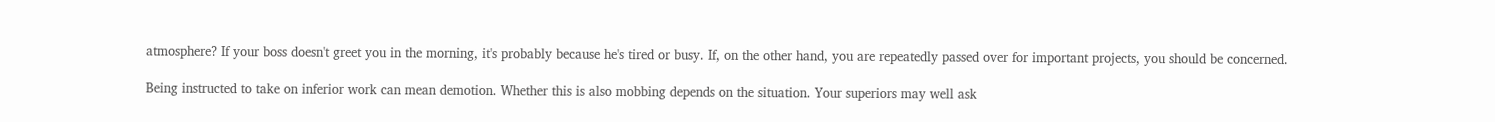atmosphere? If your boss doesn't greet you in the morning, it's probably because he's tired or busy. If, on the other hand, you are repeatedly passed over for important projects, you should be concerned.

Being instructed to take on inferior work can mean demotion. Whether this is also mobbing depends on the situation. Your superiors may well ask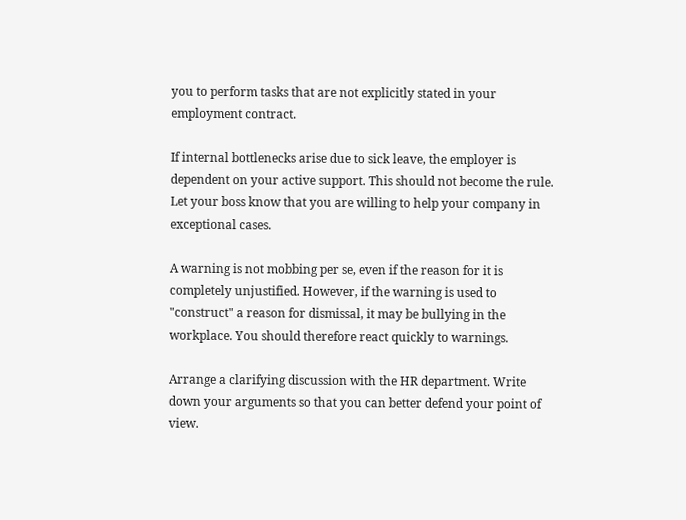you to perform tasks that are not explicitly stated in your employment contract.

If internal bottlenecks arise due to sick leave, the employer is dependent on your active support. This should not become the rule. Let your boss know that you are willing to help your company in exceptional cases.

A warning is not mobbing per se, even if the reason for it is completely unjustified. However, if the warning is used to "construct" a reason for dismissal, it may be bullying in the workplace. You should therefore react quickly to warnings.

Arrange a clarifying discussion with the HR department. Write down your arguments so that you can better defend your point of view.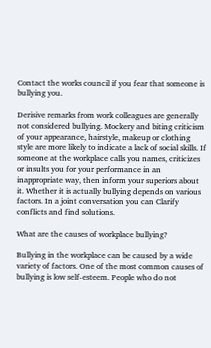Contact the works council if you fear that someone is bullying you.

Derisive remarks from work colleagues are generally not considered bullying. Mockery and biting criticism of your appearance, hairstyle, makeup or clothing style are more likely to indicate a lack of social skills. If someone at the workplace calls you names, criticizes or insults you for your performance in an inappropriate way, then inform your superiors about it. Whether it is actually bullying depends on various factors. In a joint conversation you can Clarify conflicts and find solutions.

What are the causes of workplace bullying?

Bullying in the workplace can be caused by a wide variety of factors. One of the most common causes of bullying is low self-esteem. People who do not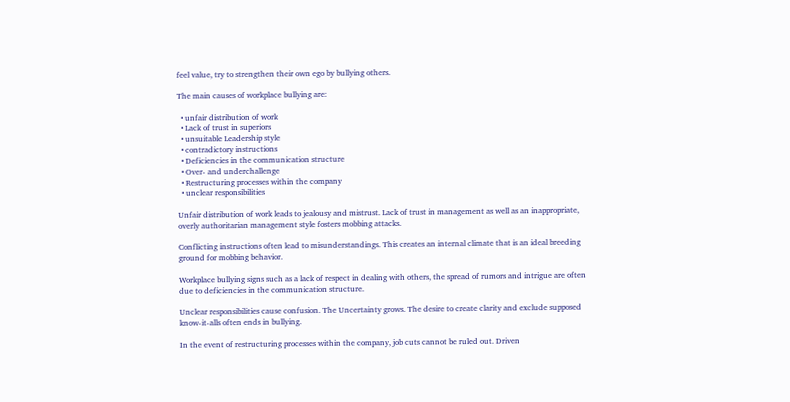feel value, try to strengthen their own ego by bullying others.

The main causes of workplace bullying are:

  • unfair distribution of work
  • Lack of trust in superiors
  • unsuitable Leadership style
  • contradictory instructions
  • Deficiencies in the communication structure
  • Over- and underchallenge
  • Restructuring processes within the company
  • unclear responsibilities

Unfair distribution of work leads to jealousy and mistrust. Lack of trust in management as well as an inappropriate, overly authoritarian management style fosters mobbing attacks.

Conflicting instructions often lead to misunderstandings. This creates an internal climate that is an ideal breeding ground for mobbing behavior.

Workplace bullying signs such as a lack of respect in dealing with others, the spread of rumors and intrigue are often due to deficiencies in the communication structure.

Unclear responsibilities cause confusion. The Uncertainty grows. The desire to create clarity and exclude supposed know-it-alls often ends in bullying.

In the event of restructuring processes within the company, job cuts cannot be ruled out. Driven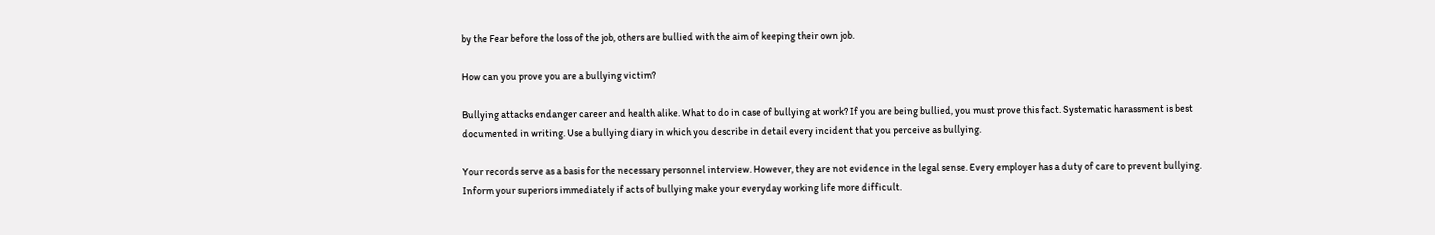by the Fear before the loss of the job, others are bullied with the aim of keeping their own job.

How can you prove you are a bullying victim?

Bullying attacks endanger career and health alike. What to do in case of bullying at work? If you are being bullied, you must prove this fact. Systematic harassment is best documented in writing. Use a bullying diary in which you describe in detail every incident that you perceive as bullying.

Your records serve as a basis for the necessary personnel interview. However, they are not evidence in the legal sense. Every employer has a duty of care to prevent bullying. Inform your superiors immediately if acts of bullying make your everyday working life more difficult.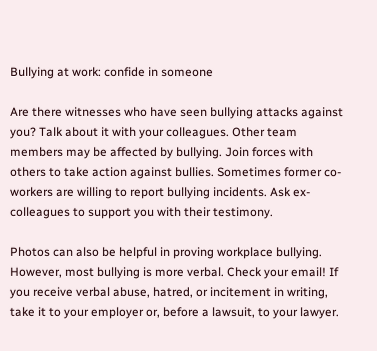Bullying at work: confide in someone

Are there witnesses who have seen bullying attacks against you? Talk about it with your colleagues. Other team members may be affected by bullying. Join forces with others to take action against bullies. Sometimes former co-workers are willing to report bullying incidents. Ask ex-colleagues to support you with their testimony.

Photos can also be helpful in proving workplace bullying. However, most bullying is more verbal. Check your email! If you receive verbal abuse, hatred, or incitement in writing, take it to your employer or, before a lawsuit, to your lawyer.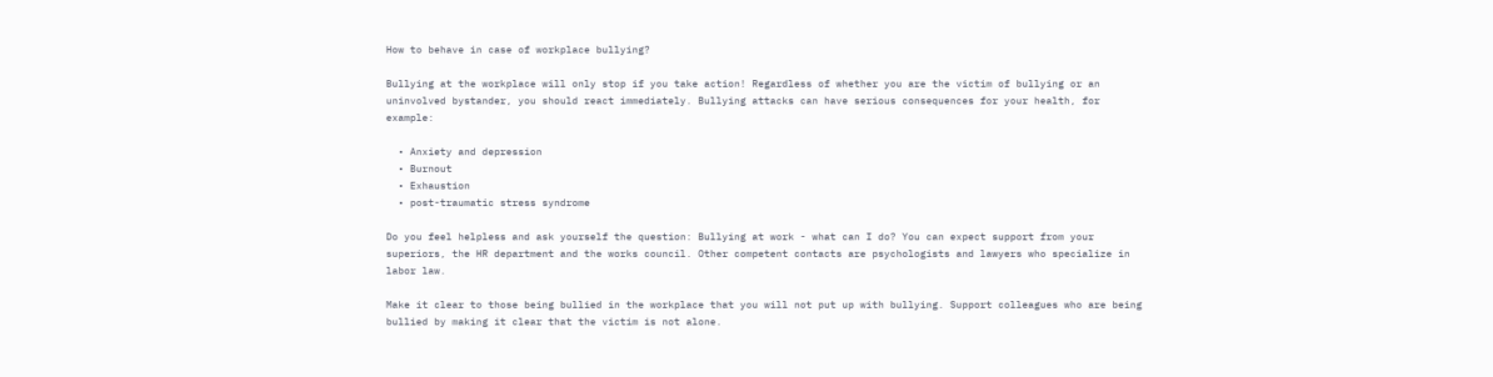How to behave in case of workplace bullying?

Bullying at the workplace will only stop if you take action! Regardless of whether you are the victim of bullying or an uninvolved bystander, you should react immediately. Bullying attacks can have serious consequences for your health, for example:

  • Anxiety and depression
  • Burnout
  • Exhaustion
  • post-traumatic stress syndrome

Do you feel helpless and ask yourself the question: Bullying at work - what can I do? You can expect support from your superiors, the HR department and the works council. Other competent contacts are psychologists and lawyers who specialize in labor law.

Make it clear to those being bullied in the workplace that you will not put up with bullying. Support colleagues who are being bullied by making it clear that the victim is not alone.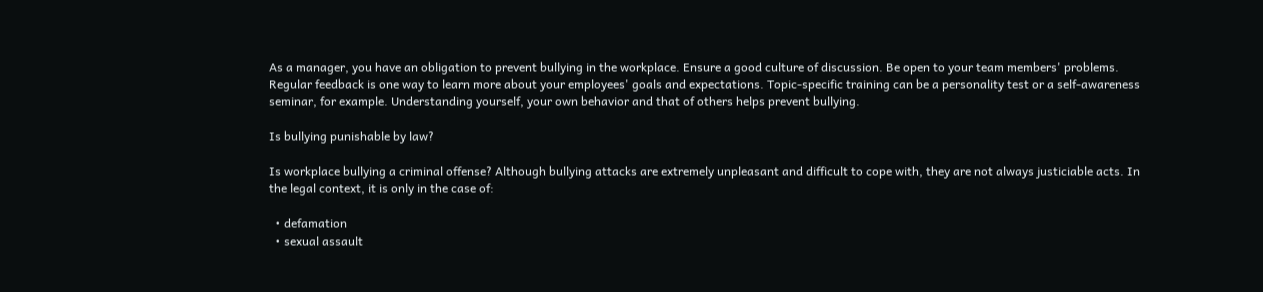As a manager, you have an obligation to prevent bullying in the workplace. Ensure a good culture of discussion. Be open to your team members' problems. Regular feedback is one way to learn more about your employees' goals and expectations. Topic-specific training can be a personality test or a self-awareness seminar, for example. Understanding yourself, your own behavior and that of others helps prevent bullying.

Is bullying punishable by law?

Is workplace bullying a criminal offense? Although bullying attacks are extremely unpleasant and difficult to cope with, they are not always justiciable acts. In the legal context, it is only in the case of:

  • defamation
  • sexual assault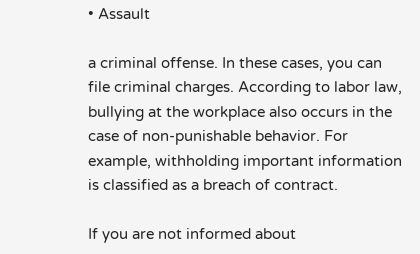• Assault

a criminal offense. In these cases, you can file criminal charges. According to labor law, bullying at the workplace also occurs in the case of non-punishable behavior. For example, withholding important information is classified as a breach of contract.

If you are not informed about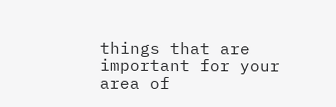things that are important for your area of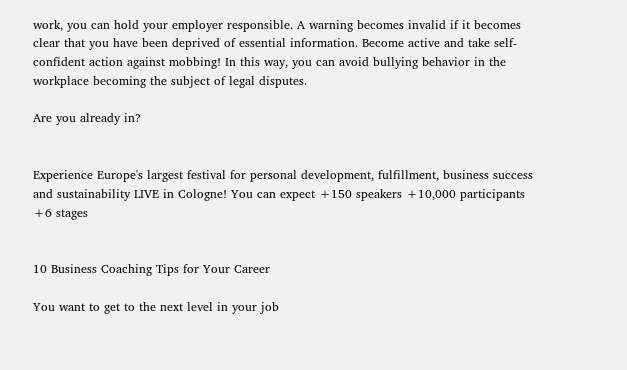work, you can hold your employer responsible. A warning becomes invalid if it becomes clear that you have been deprived of essential information. Become active and take self-confident action against mobbing! In this way, you can avoid bullying behavior in the workplace becoming the subject of legal disputes.

Are you already in?


Experience Europe's largest festival for personal development, fulfillment, business success and sustainability LIVE in Cologne! You can expect +150 speakers +10,000 participants +6 stages


10 Business Coaching Tips for Your Career

You want to get to the next level in your job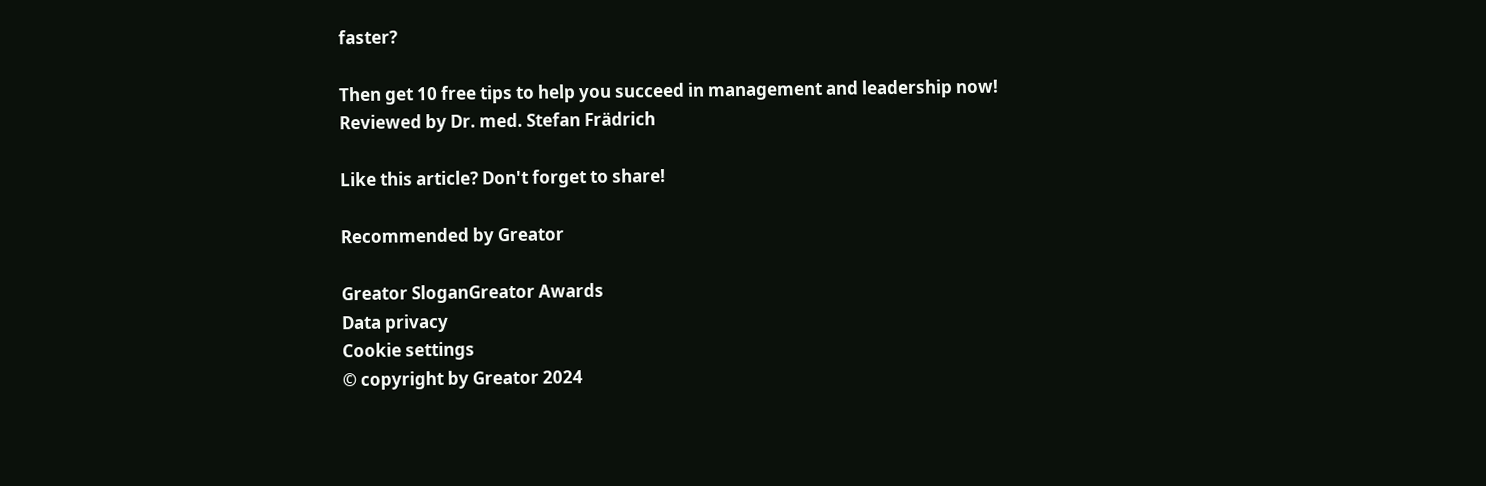faster?

Then get 10 free tips to help you succeed in management and leadership now!
Reviewed by Dr. med. Stefan Frädrich

Like this article? Don't forget to share!

Recommended by Greator

Greator SloganGreator Awards
Data privacy
Cookie settings
© copyright by Greator 2024